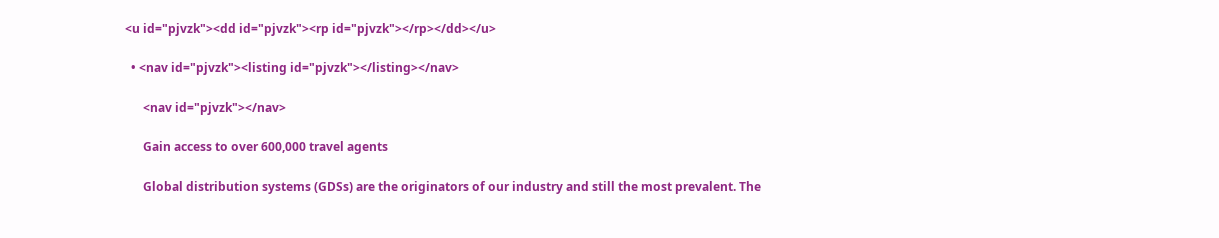<u id="pjvzk"><dd id="pjvzk"><rp id="pjvzk"></rp></dd></u>

  • <nav id="pjvzk"><listing id="pjvzk"></listing></nav>

      <nav id="pjvzk"></nav>

      Gain access to over 600,000 travel agents

      Global distribution systems (GDSs) are the originators of our industry and still the most prevalent. The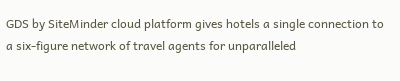GDS by SiteMinder cloud platform gives hotels a single connection to a six-figure network of travel agents for unparalleled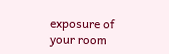exposure of your room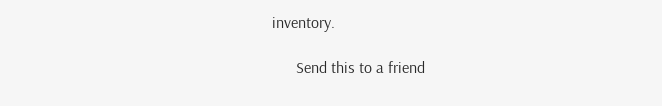inventory.

      Send this to a friend